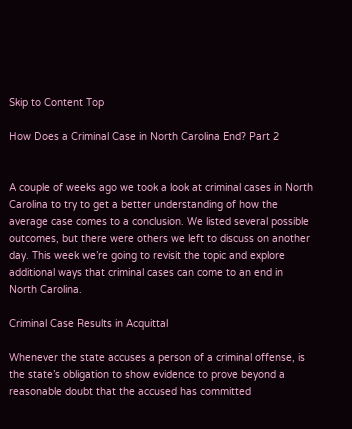Skip to Content Top

How Does a Criminal Case in North Carolina End? Part 2


A couple of weeks ago we took a look at criminal cases in North Carolina to try to get a better understanding of how the average case comes to a conclusion. We listed several possible outcomes, but there were others we left to discuss on another day. This week we’re going to revisit the topic and explore additional ways that criminal cases can come to an end in North Carolina.

Criminal Case Results in Acquittal

Whenever the state accuses a person of a criminal offense, is the state’s obligation to show evidence to prove beyond a reasonable doubt that the accused has committed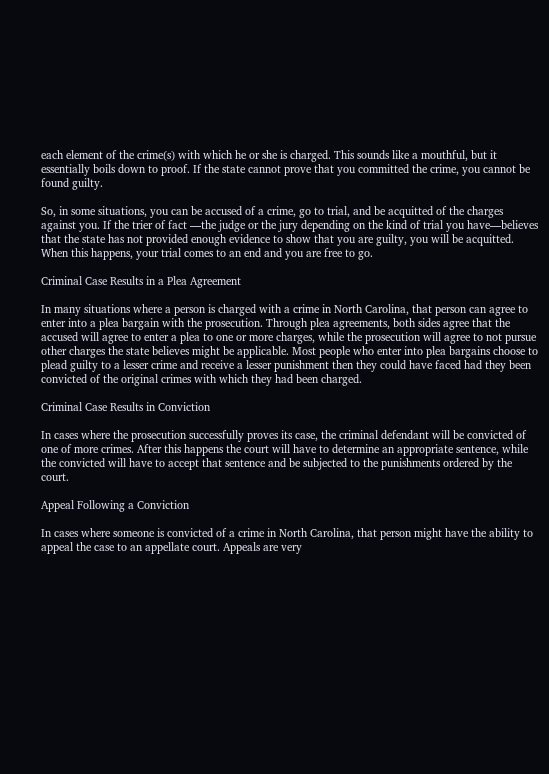each element of the crime(s) with which he or she is charged. This sounds like a mouthful, but it essentially boils down to proof. If the state cannot prove that you committed the crime, you cannot be found guilty.

So, in some situations, you can be accused of a crime, go to trial, and be acquitted of the charges against you. If the trier of fact —the judge or the jury depending on the kind of trial you have—believes that the state has not provided enough evidence to show that you are guilty, you will be acquitted. When this happens, your trial comes to an end and you are free to go.

Criminal Case Results in a Plea Agreement

In many situations where a person is charged with a crime in North Carolina, that person can agree to enter into a plea bargain with the prosecution. Through plea agreements, both sides agree that the accused will agree to enter a plea to one or more charges, while the prosecution will agree to not pursue other charges the state believes might be applicable. Most people who enter into plea bargains choose to plead guilty to a lesser crime and receive a lesser punishment then they could have faced had they been convicted of the original crimes with which they had been charged.

Criminal Case Results in Conviction

In cases where the prosecution successfully proves its case, the criminal defendant will be convicted of one of more crimes. After this happens the court will have to determine an appropriate sentence, while the convicted will have to accept that sentence and be subjected to the punishments ordered by the court.

Appeal Following a Conviction

In cases where someone is convicted of a crime in North Carolina, that person might have the ability to appeal the case to an appellate court. Appeals are very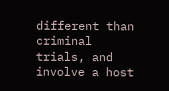different than criminal trials, and involve a host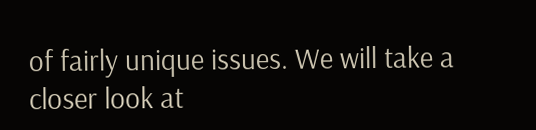of fairly unique issues. We will take a closer look at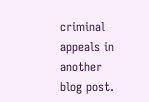criminal appeals in another blog post.